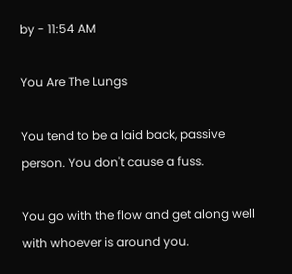by - 11:54 AM

You Are The Lungs

You tend to be a laid back, passive person. You don't cause a fuss.

You go with the flow and get along well with whoever is around you.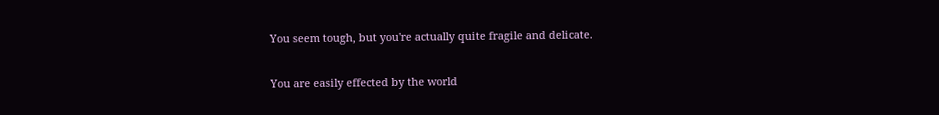You seem tough, but you're actually quite fragile and delicate.

You are easily effected by the world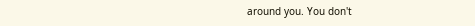around you. You don't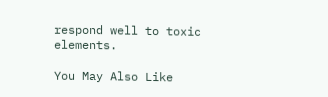respond well to toxic elements.

You May Also Like